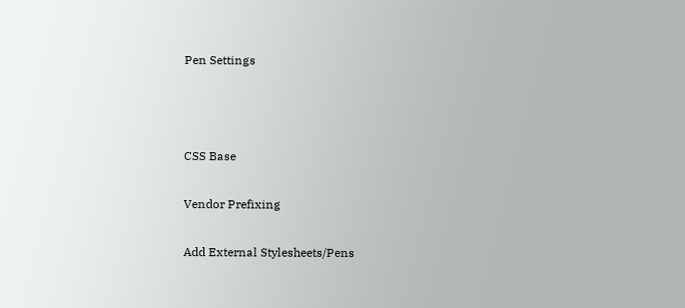Pen Settings



CSS Base

Vendor Prefixing

Add External Stylesheets/Pens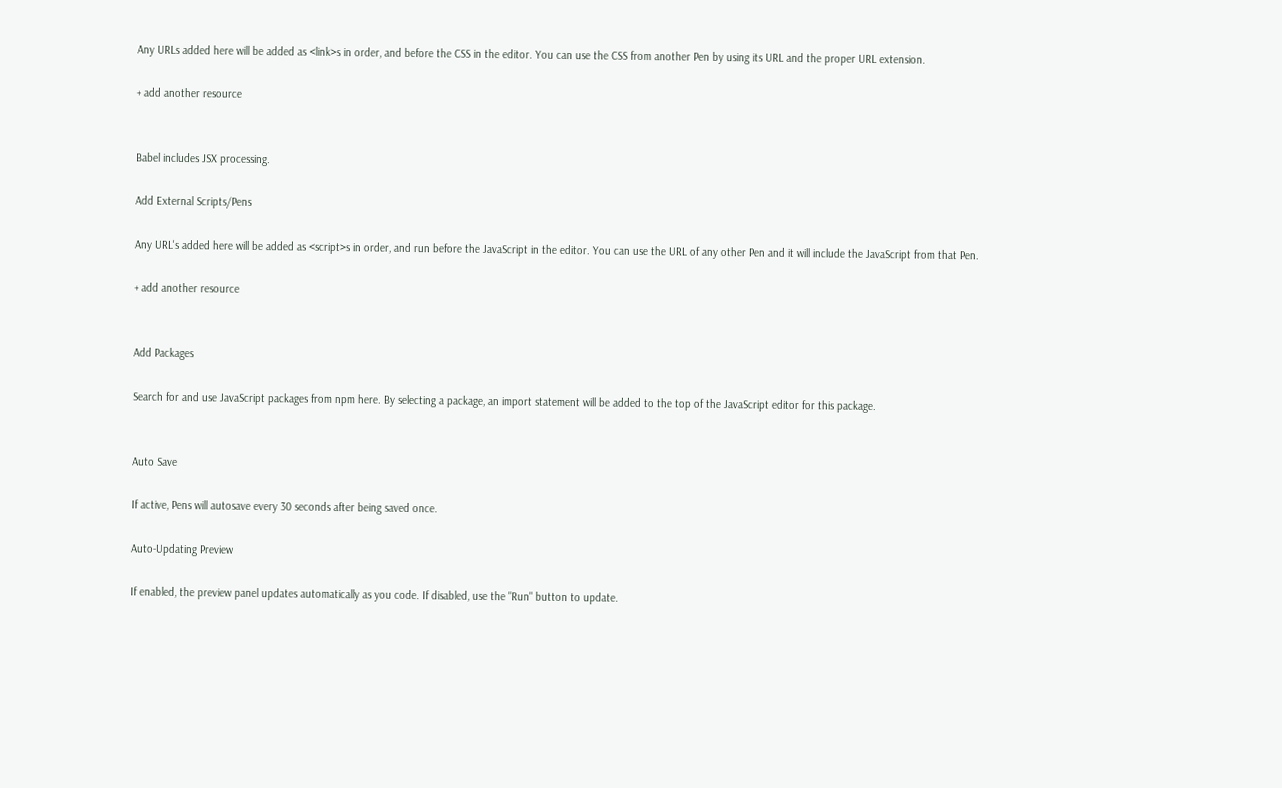Any URLs added here will be added as <link>s in order, and before the CSS in the editor. You can use the CSS from another Pen by using its URL and the proper URL extension.

+ add another resource


Babel includes JSX processing.

Add External Scripts/Pens

Any URL's added here will be added as <script>s in order, and run before the JavaScript in the editor. You can use the URL of any other Pen and it will include the JavaScript from that Pen.

+ add another resource


Add Packages

Search for and use JavaScript packages from npm here. By selecting a package, an import statement will be added to the top of the JavaScript editor for this package.


Auto Save

If active, Pens will autosave every 30 seconds after being saved once.

Auto-Updating Preview

If enabled, the preview panel updates automatically as you code. If disabled, use the "Run" button to update.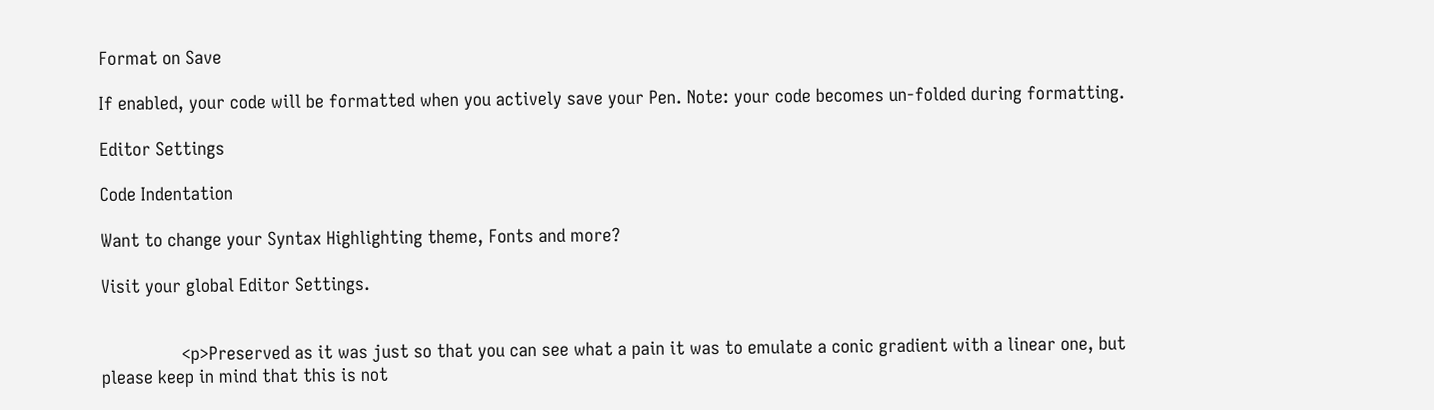Format on Save

If enabled, your code will be formatted when you actively save your Pen. Note: your code becomes un-folded during formatting.

Editor Settings

Code Indentation

Want to change your Syntax Highlighting theme, Fonts and more?

Visit your global Editor Settings.


                <p>Preserved as it was just so that you can see what a pain it was to emulate a conic gradient with a linear one, but please keep in mind that this is not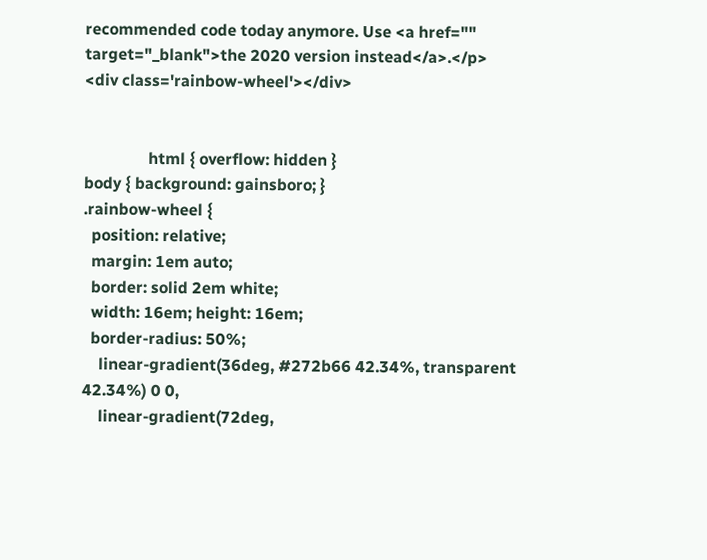recommended code today anymore. Use <a href="" target="_blank">the 2020 version instead</a>.</p>
<div class='rainbow-wheel'></div>


                html { overflow: hidden }
body { background: gainsboro; }
.rainbow-wheel {
  position: relative;
  margin: 1em auto;
  border: solid 2em white;
  width: 16em; height: 16em;
  border-radius: 50%;
    linear-gradient(36deg, #272b66 42.34%, transparent 42.34%) 0 0,
    linear-gradient(72deg,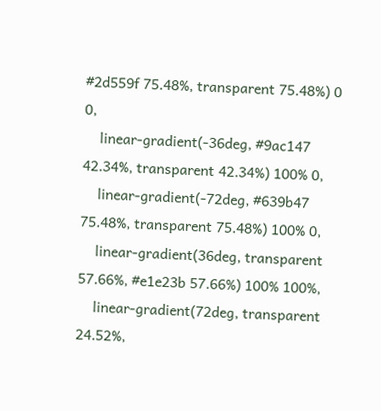#2d559f 75.48%, transparent 75.48%) 0 0,
    linear-gradient(-36deg, #9ac147 42.34%, transparent 42.34%) 100% 0,
    linear-gradient(-72deg, #639b47 75.48%, transparent 75.48%) 100% 0,
    linear-gradient(36deg, transparent 57.66%, #e1e23b 57.66%) 100% 100%,
    linear-gradient(72deg, transparent 24.52%,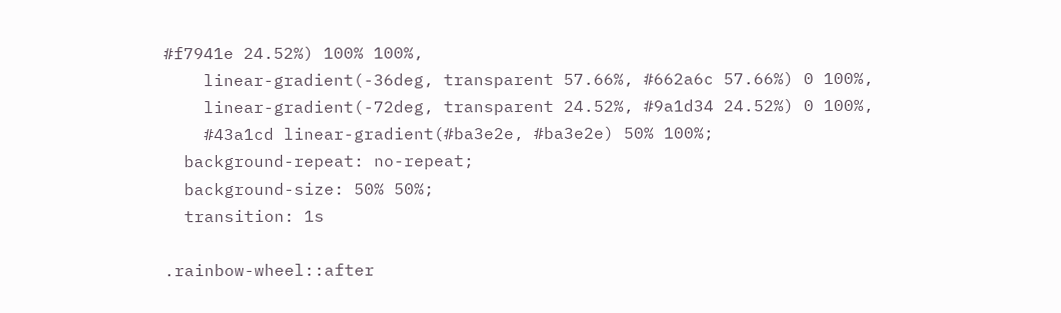#f7941e 24.52%) 100% 100%,
    linear-gradient(-36deg, transparent 57.66%, #662a6c 57.66%) 0 100%,
    linear-gradient(-72deg, transparent 24.52%, #9a1d34 24.52%) 0 100%,
    #43a1cd linear-gradient(#ba3e2e, #ba3e2e) 50% 100%;
  background-repeat: no-repeat;
  background-size: 50% 50%;
  transition: 1s

.rainbow-wheel::after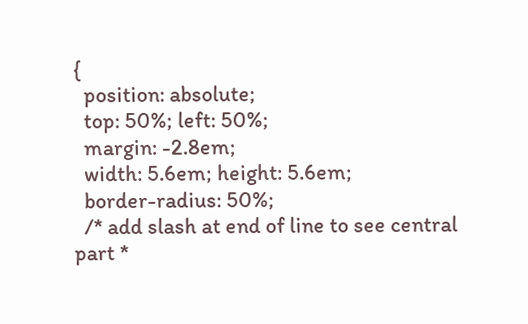{
  position: absolute;
  top: 50%; left: 50%;
  margin: -2.8em;
  width: 5.6em; height: 5.6em;
  border-radius: 50%;
  /* add slash at end of line to see central part *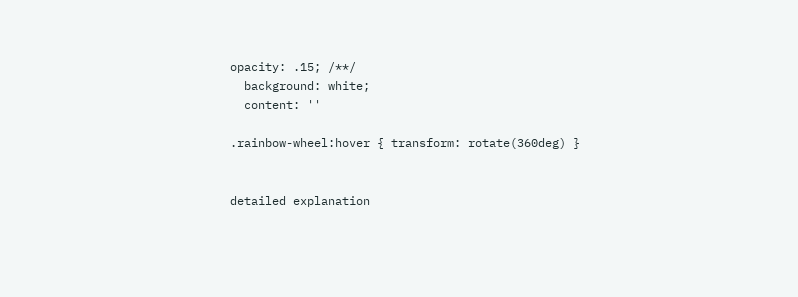opacity: .15; /**/
  background: white;
  content: ''

.rainbow-wheel:hover { transform: rotate(360deg) }


detailed explanation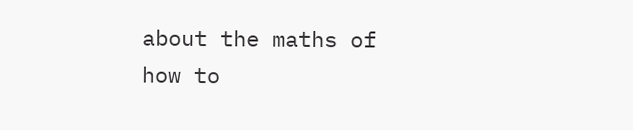about the maths of how to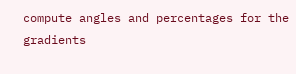compute angles and percentages for the gradients